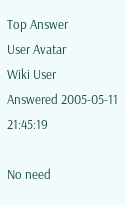Top Answer
User Avatar
Wiki User
Answered 2005-05-11 21:45:19

No need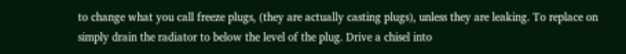to change what you call freeze plugs, (they are actually casting plugs), unless they are leaking. To replace on simply drain the radiator to below the level of the plug. Drive a chisel into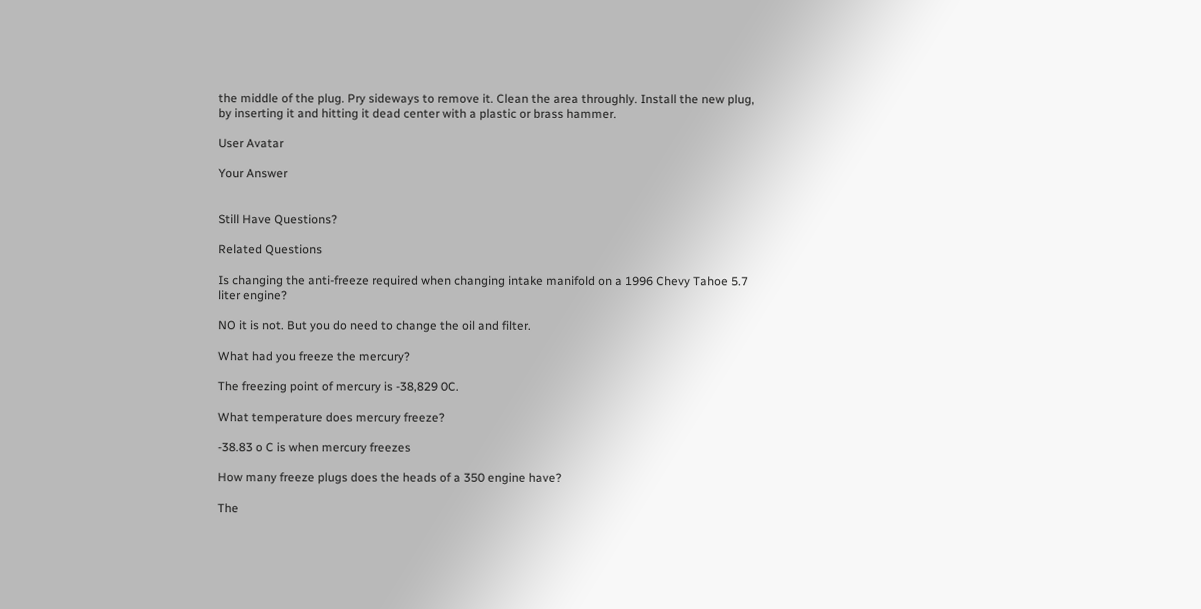the middle of the plug. Pry sideways to remove it. Clean the area throughly. Install the new plug, by inserting it and hitting it dead center with a plastic or brass hammer.

User Avatar

Your Answer


Still Have Questions?

Related Questions

Is changing the anti-freeze required when changing intake manifold on a 1996 Chevy Tahoe 5.7 liter engine?

NO it is not. But you do need to change the oil and filter.

What had you freeze the mercury?

The freezing point of mercury is -38,829 0C.

What temperature does mercury freeze?

-38.83 o C is when mercury freezes

How many freeze plugs does the heads of a 350 engine have?

The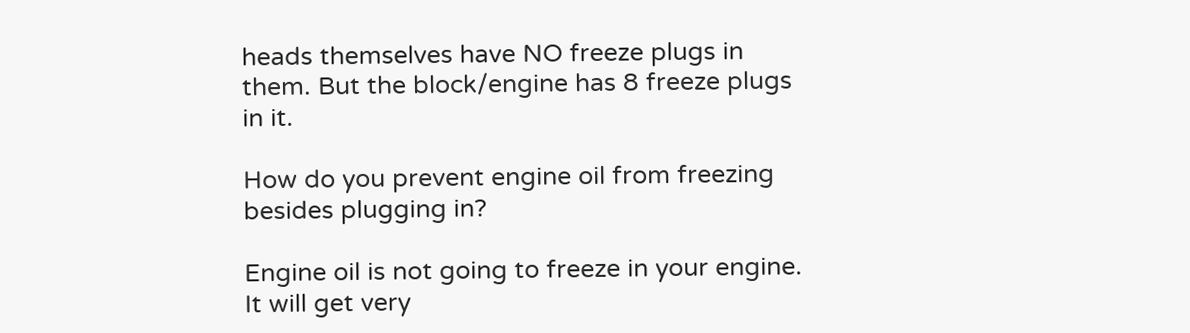heads themselves have NO freeze plugs in them. But the block/engine has 8 freeze plugs in it.

How do you prevent engine oil from freezing besides plugging in?

Engine oil is not going to freeze in your engine. It will get very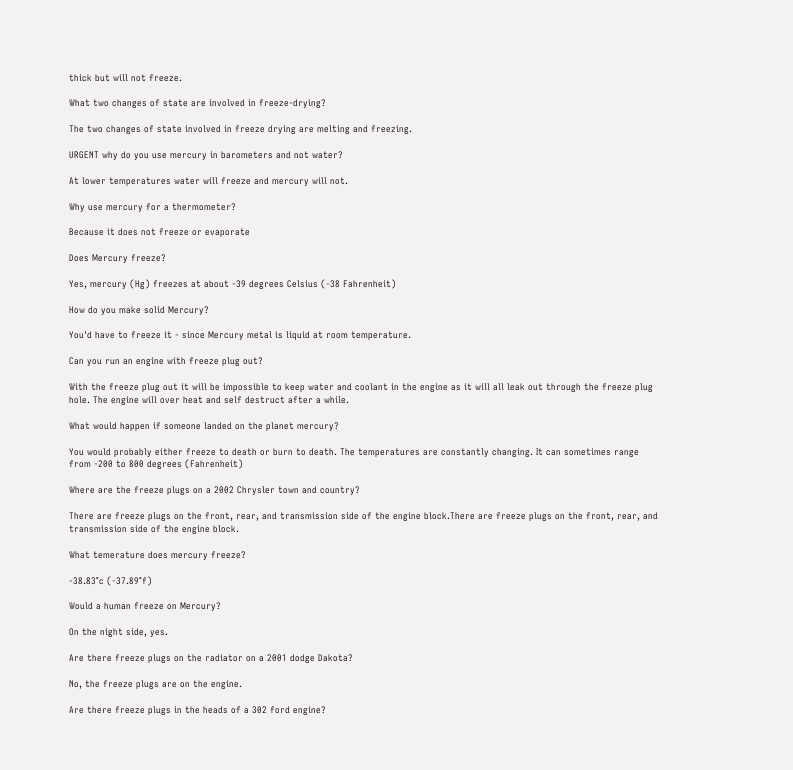thick but will not freeze.

What two changes of state are involved in freeze-drying?

The two changes of state involved in freeze drying are melting and freezing.

URGENT why do you use mercury in barometers and not water?

At lower temperatures water will freeze and mercury will not.

Why use mercury for a thermometer?

Because it does not freeze or evaporate

Does Mercury freeze?

Yes, mercury (Hg) freezes at about -39 degrees Celsius (-38 Fahrenheit)

How do you make solid Mercury?

You'd have to freeze it - since Mercury metal is liquid at room temperature.

Can you run an engine with freeze plug out?

With the freeze plug out it will be impossible to keep water and coolant in the engine as it will all leak out through the freeze plug hole. The engine will over heat and self destruct after a while.

What would happen if someone landed on the planet mercury?

You would probably either freeze to death or burn to death. The temperatures are constantly changing. It can sometimes range from -200 to 800 degrees (Fahrenheit)

Where are the freeze plugs on a 2002 Chrysler town and country?

There are freeze plugs on the front, rear, and transmission side of the engine block.There are freeze plugs on the front, rear, and transmission side of the engine block.

What temerature does mercury freeze?

-38.83°c (-37.89°f)

Would a human freeze on Mercury?

On the night side, yes.

Are there freeze plugs on the radiator on a 2001 dodge Dakota?

No, the freeze plugs are on the engine.

Are there freeze plugs in the heads of a 302 ford engine?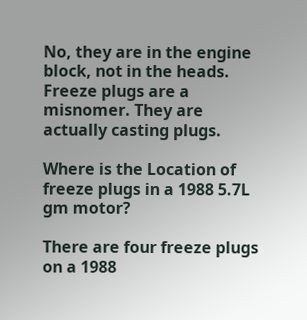No, they are in the engine block, not in the heads. Freeze plugs are a misnomer. They are actually casting plugs.

Where is the Location of freeze plugs in a 1988 5.7L gm motor?

There are four freeze plugs on a 1988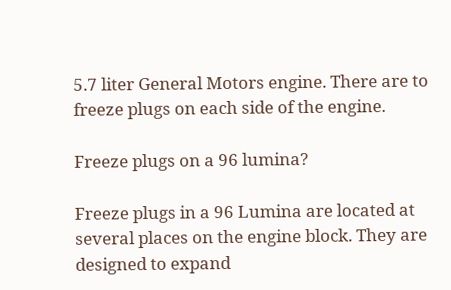5.7 liter General Motors engine. There are to freeze plugs on each side of the engine.

Freeze plugs on a 96 lumina?

Freeze plugs in a 96 Lumina are located at several places on the engine block. They are designed to expand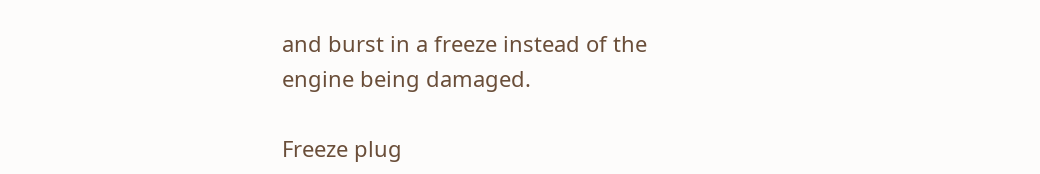and burst in a freeze instead of the engine being damaged.

Freeze plug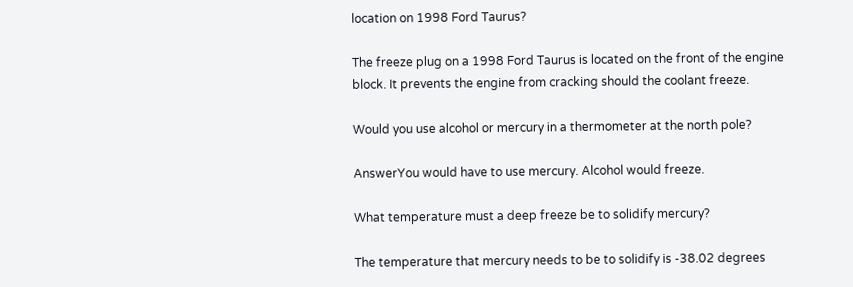location on 1998 Ford Taurus?

The freeze plug on a 1998 Ford Taurus is located on the front of the engine block. It prevents the engine from cracking should the coolant freeze.

Would you use alcohol or mercury in a thermometer at the north pole?

AnswerYou would have to use mercury. Alcohol would freeze.

What temperature must a deep freeze be to solidify mercury?

The temperature that mercury needs to be to solidify is -38.02 degrees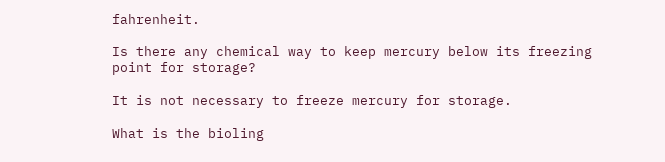fahrenheit.

Is there any chemical way to keep mercury below its freezing point for storage?

It is not necessary to freeze mercury for storage.

What is the bioling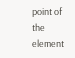point of the element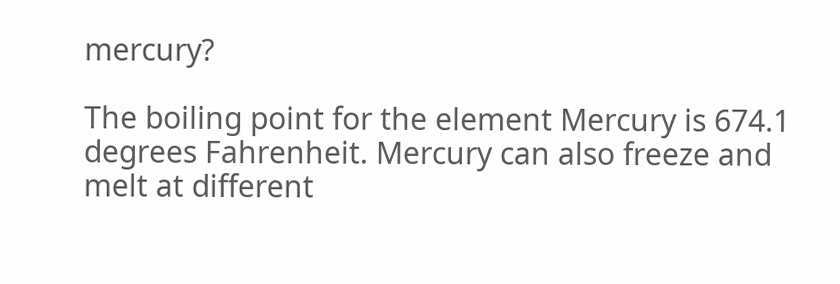mercury?

The boiling point for the element Mercury is 674.1 degrees Fahrenheit. Mercury can also freeze and melt at different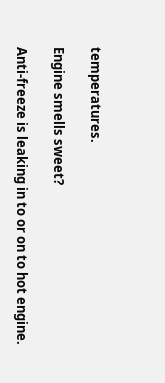temperatures.

Engine smells sweet?

Anti-freeze is leaking in to or on to hot engine.